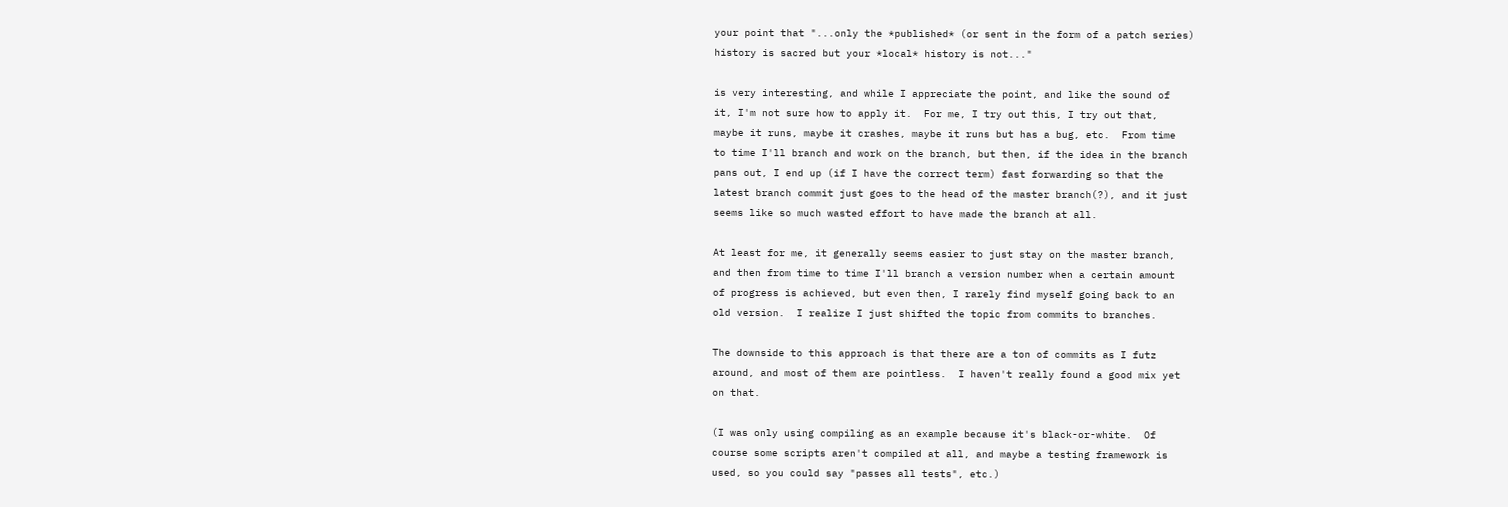your point that "...only the *published* (or sent in the form of a patch series)
history is sacred but your *local* history is not..."

is very interesting, and while I appreciate the point, and like the sound of
it, I'm not sure how to apply it.  For me, I try out this, I try out that,
maybe it runs, maybe it crashes, maybe it runs but has a bug, etc.  From time
to time I'll branch and work on the branch, but then, if the idea in the branch
pans out, I end up (if I have the correct term) fast forwarding so that the
latest branch commit just goes to the head of the master branch(?), and it just
seems like so much wasted effort to have made the branch at all.

At least for me, it generally seems easier to just stay on the master branch,
and then from time to time I'll branch a version number when a certain amount
of progress is achieved, but even then, I rarely find myself going back to an
old version.  I realize I just shifted the topic from commits to branches.

The downside to this approach is that there are a ton of commits as I futz
around, and most of them are pointless.  I haven't really found a good mix yet
on that.

(I was only using compiling as an example because it's black-or-white.  Of
course some scripts aren't compiled at all, and maybe a testing framework is
used, so you could say "passes all tests", etc.)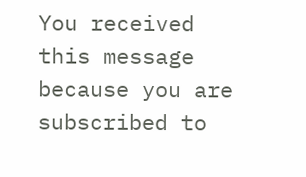You received this message because you are subscribed to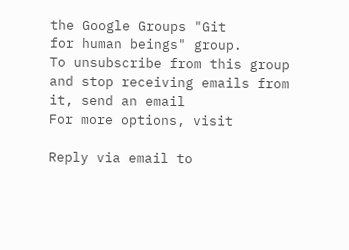the Google Groups "Git
for human beings" group.
To unsubscribe from this group and stop receiving emails from it, send an email
For more options, visit

Reply via email to